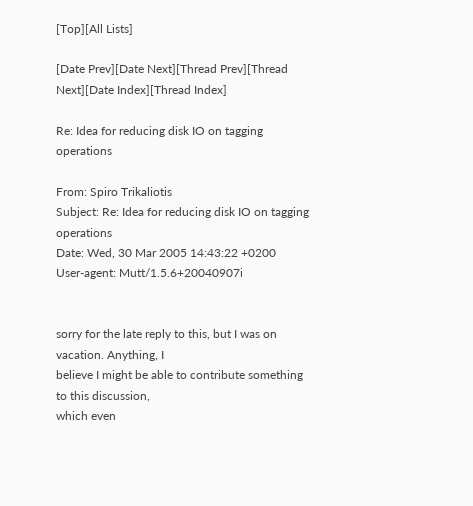[Top][All Lists]

[Date Prev][Date Next][Thread Prev][Thread Next][Date Index][Thread Index]

Re: Idea for reducing disk IO on tagging operations

From: Spiro Trikaliotis
Subject: Re: Idea for reducing disk IO on tagging operations
Date: Wed, 30 Mar 2005 14:43:22 +0200
User-agent: Mutt/1.5.6+20040907i


sorry for the late reply to this, but I was on vacation. Anything, I
believe I might be able to contribute something to this discussion,
which even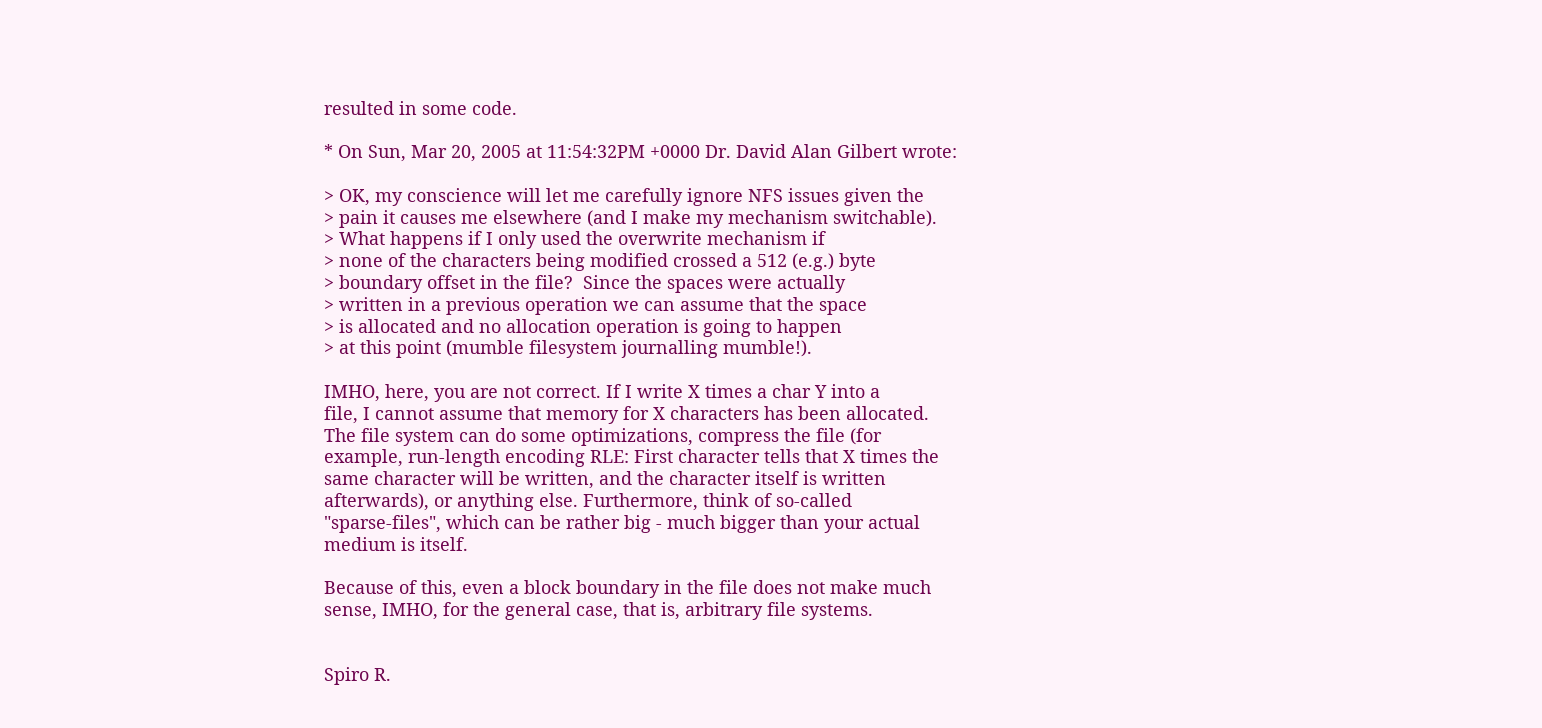resulted in some code.

* On Sun, Mar 20, 2005 at 11:54:32PM +0000 Dr. David Alan Gilbert wrote:

> OK, my conscience will let me carefully ignore NFS issues given the
> pain it causes me elsewhere (and I make my mechanism switchable).
> What happens if I only used the overwrite mechanism if
> none of the characters being modified crossed a 512 (e.g.) byte
> boundary offset in the file?  Since the spaces were actually
> written in a previous operation we can assume that the space
> is allocated and no allocation operation is going to happen
> at this point (mumble filesystem journalling mumble!).

IMHO, here, you are not correct. If I write X times a char Y into a
file, I cannot assume that memory for X characters has been allocated.
The file system can do some optimizations, compress the file (for
example, run-length encoding RLE: First character tells that X times the
same character will be written, and the character itself is written
afterwards), or anything else. Furthermore, think of so-called
"sparse-files", which can be rather big - much bigger than your actual
medium is itself.

Because of this, even a block boundary in the file does not make much
sense, IMHO, for the general case, that is, arbitrary file systems.


Spiro R.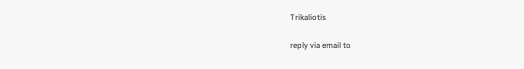Trikaliotis

reply via email to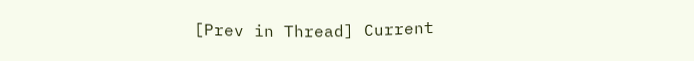[Prev in Thread] Current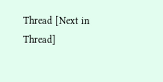Thread [Next in Thread]